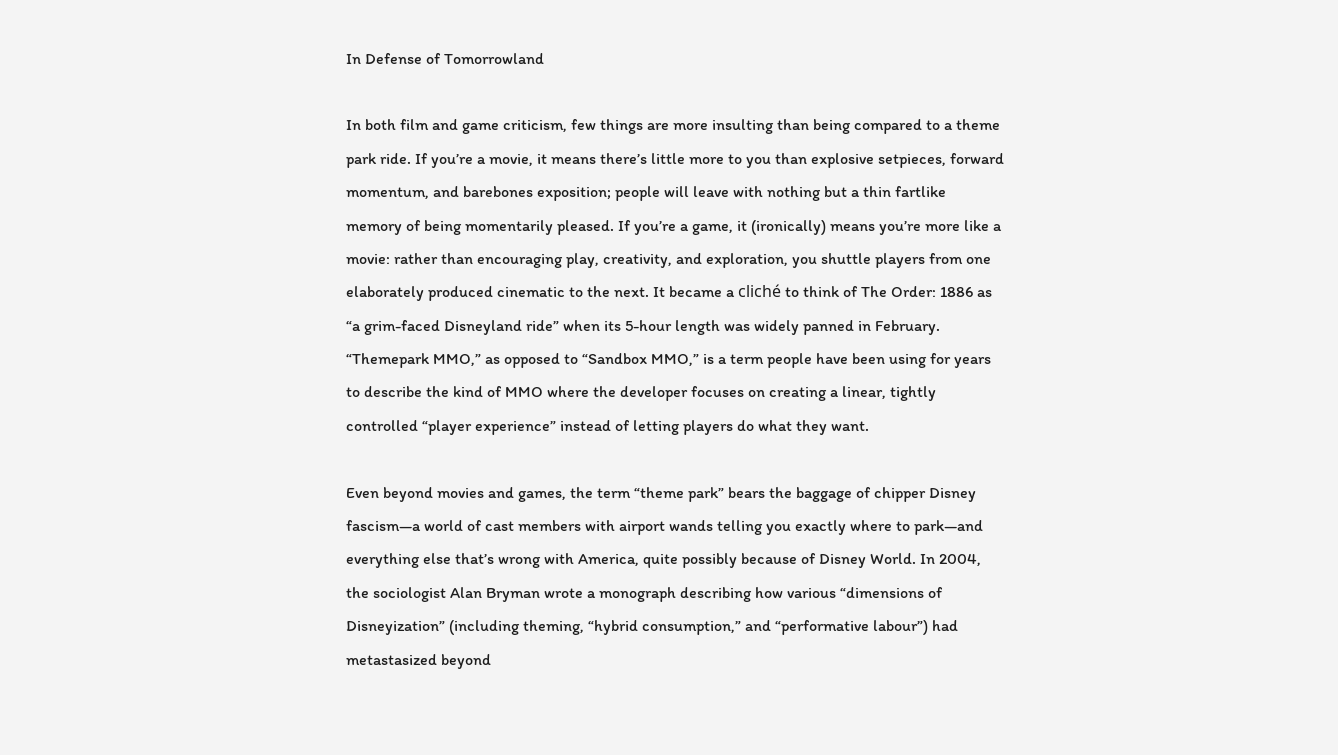In Defense of Tomorrowland

In both film and game criticism, few things are more insulting than being compared to a theme park ride. If you’re a movie, it means there’s little more to you than explosive setpieces, forward momentum, and barebones exposition; people will leave with nothing but a thin fartlike memory of being momentarily pleased. If you’re a game, it (ironically) means you’re more like a movie: rather than encouraging play, creativity, and exploration, you shuttle players from one elaborately produced cinematic to the next. It became a cliché to think of The Order: 1886 as “a grim-faced Disneyland ride” when its 5-hour length was widely panned in February. “Themepark MMO,” as opposed to “Sandbox MMO,” is a term people have been using for years to describe the kind of MMO where the developer focuses on creating a linear, tightly controlled “player experience” instead of letting players do what they want.

Even beyond movies and games, the term “theme park” bears the baggage of chipper Disney fascism—a world of cast members with airport wands telling you exactly where to park—and everything else that’s wrong with America, quite possibly because of Disney World. In 2004, the sociologist Alan Bryman wrote a monograph describing how various “dimensions of Disneyization” (including theming, “hybrid consumption,” and “performative labour”) had metastasized beyond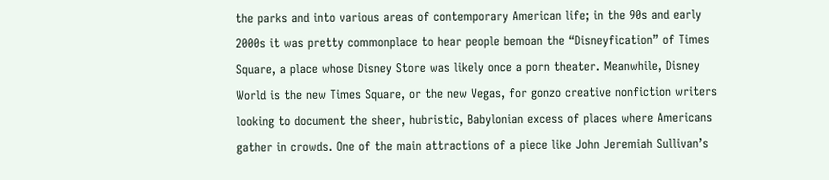the parks and into various areas of contemporary American life; in the 90s and early 2000s it was pretty commonplace to hear people bemoan the “Disneyfication” of Times Square, a place whose Disney Store was likely once a porn theater. Meanwhile, Disney World is the new Times Square, or the new Vegas, for gonzo creative nonfiction writers looking to document the sheer, hubristic, Babylonian excess of places where Americans gather in crowds. One of the main attractions of a piece like John Jeremiah Sullivan’s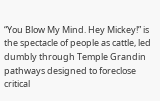“You Blow My Mind. Hey Mickey!” is the spectacle of people as cattle, led dumbly through Temple Grandin pathways designed to foreclose critical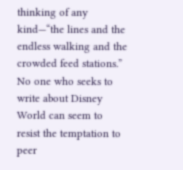thinking of any kind—“the lines and the endless walking and the crowded feed stations.” No one who seeks to write about Disney World can seem to resist the temptation to peer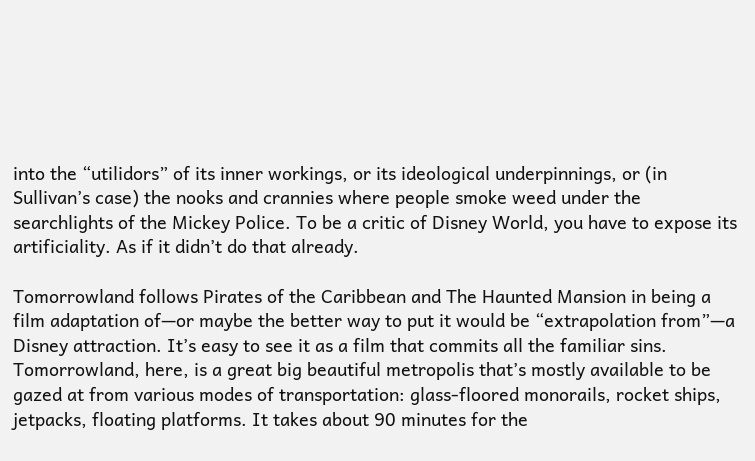into the “utilidors” of its inner workings, or its ideological underpinnings, or (in Sullivan’s case) the nooks and crannies where people smoke weed under the searchlights of the Mickey Police. To be a critic of Disney World, you have to expose its artificiality. As if it didn’t do that already.

Tomorrowland follows Pirates of the Caribbean and The Haunted Mansion in being a film adaptation of—or maybe the better way to put it would be “extrapolation from”—a Disney attraction. It’s easy to see it as a film that commits all the familiar sins. Tomorrowland, here, is a great big beautiful metropolis that’s mostly available to be gazed at from various modes of transportation: glass-floored monorails, rocket ships, jetpacks, floating platforms. It takes about 90 minutes for the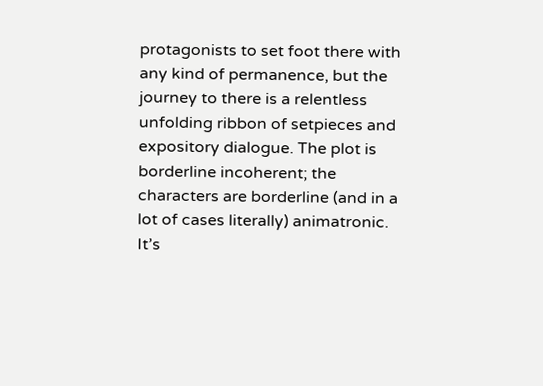protagonists to set foot there with any kind of permanence, but the journey to there is a relentless unfolding ribbon of setpieces and expository dialogue. The plot is borderline incoherent; the characters are borderline (and in a lot of cases literally) animatronic. It’s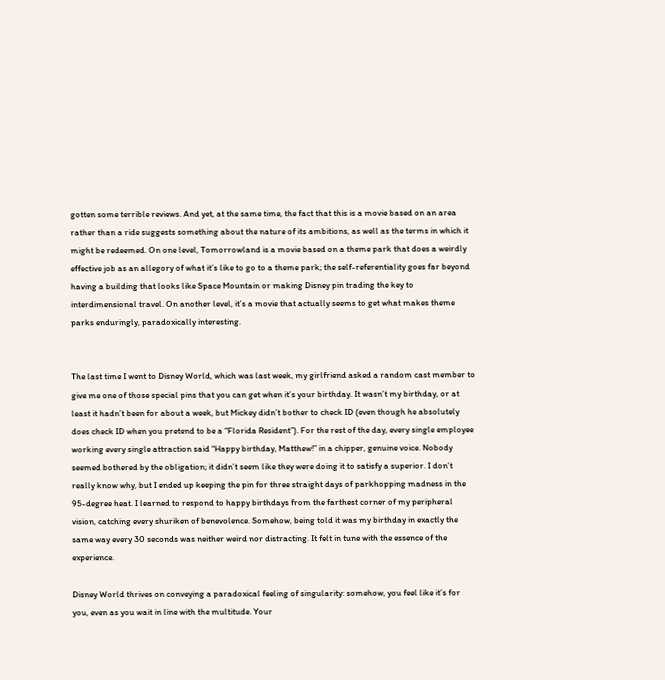gotten some terrible reviews. And yet, at the same time, the fact that this is a movie based on an area rather than a ride suggests something about the nature of its ambitions, as well as the terms in which it might be redeemed. On one level, Tomorrowland is a movie based on a theme park that does a weirdly effective job as an allegory of what it’s like to go to a theme park; the self-referentiality goes far beyond having a building that looks like Space Mountain or making Disney pin trading the key to interdimensional travel. On another level, it’s a movie that actually seems to get what makes theme parks enduringly, paradoxically interesting.


The last time I went to Disney World, which was last week, my girlfriend asked a random cast member to give me one of those special pins that you can get when it’s your birthday. It wasn’t my birthday, or at least it hadn’t been for about a week, but Mickey didn’t bother to check ID (even though he absolutely does check ID when you pretend to be a “Florida Resident”). For the rest of the day, every single employee working every single attraction said “Happy birthday, Matthew!” in a chipper, genuine voice. Nobody seemed bothered by the obligation; it didn’t seem like they were doing it to satisfy a superior. I don’t really know why, but I ended up keeping the pin for three straight days of parkhopping madness in the 95-degree heat. I learned to respond to happy birthdays from the farthest corner of my peripheral vision, catching every shuriken of benevolence. Somehow, being told it was my birthday in exactly the same way every 30 seconds was neither weird nor distracting. It felt in tune with the essence of the experience.

Disney World thrives on conveying a paradoxical feeling of singularity: somehow, you feel like it’s for you, even as you wait in line with the multitude. Your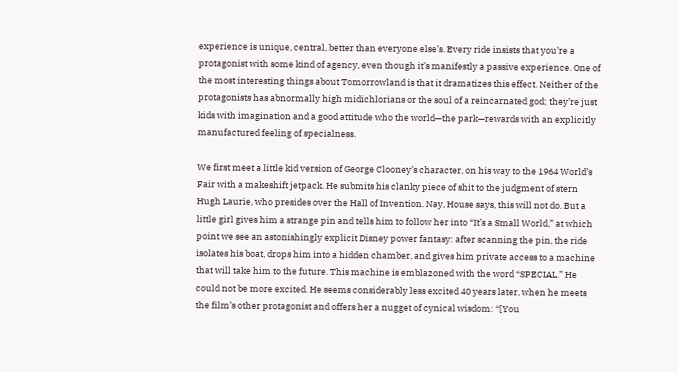experience is unique, central, better than everyone else’s. Every ride insists that you’re a protagonist with some kind of agency, even though it’s manifestly a passive experience. One of the most interesting things about Tomorrowland is that it dramatizes this effect. Neither of the protagonists has abnormally high midichlorians or the soul of a reincarnated god; they’re just kids with imagination and a good attitude who the world—the park—rewards with an explicitly manufactured feeling of specialness.

We first meet a little kid version of George Clooney’s character, on his way to the 1964 World’s Fair with a makeshift jetpack. He submits his clanky piece of shit to the judgment of stern Hugh Laurie, who presides over the Hall of Invention. Nay, House says, this will not do. But a little girl gives him a strange pin and tells him to follow her into “It’s a Small World,” at which point we see an astonishingly explicit Disney power fantasy: after scanning the pin, the ride isolates his boat, drops him into a hidden chamber, and gives him private access to a machine that will take him to the future. This machine is emblazoned with the word “SPECIAL.” He could not be more excited. He seems considerably less excited 40 years later, when he meets the film’s other protagonist and offers her a nugget of cynical wisdom: “[You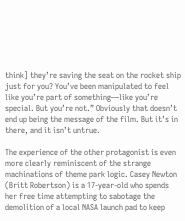think] they’re saving the seat on the rocket ship just for you? You’ve been manipulated to feel like you’re part of something—like you’re special. But you’re not.” Obviously that doesn’t end up being the message of the film. But it’s in there, and it isn’t untrue.

The experience of the other protagonist is even more clearly reminiscent of the strange machinations of theme park logic. Casey Newton (Britt Robertson) is a 17-year-old who spends her free time attempting to sabotage the demolition of a local NASA launch pad to keep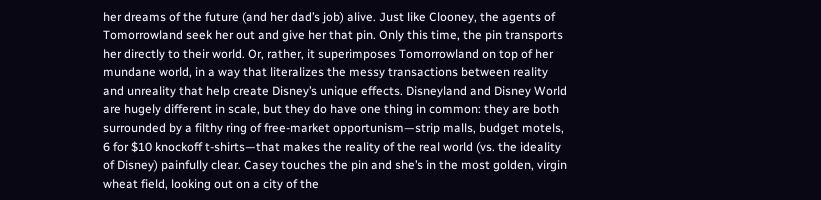her dreams of the future (and her dad’s job) alive. Just like Clooney, the agents of Tomorrowland seek her out and give her that pin. Only this time, the pin transports her directly to their world. Or, rather, it superimposes Tomorrowland on top of her mundane world, in a way that literalizes the messy transactions between reality and unreality that help create Disney’s unique effects. Disneyland and Disney World are hugely different in scale, but they do have one thing in common: they are both surrounded by a filthy ring of free-market opportunism—strip malls, budget motels, 6 for $10 knockoff t-shirts—that makes the reality of the real world (vs. the ideality of Disney) painfully clear. Casey touches the pin and she’s in the most golden, virgin wheat field, looking out on a city of the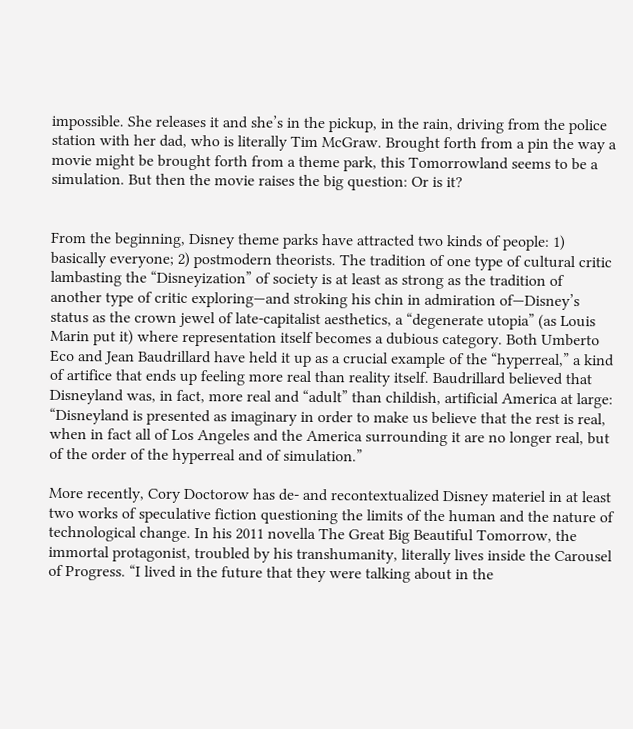impossible. She releases it and she’s in the pickup, in the rain, driving from the police station with her dad, who is literally Tim McGraw. Brought forth from a pin the way a movie might be brought forth from a theme park, this Tomorrowland seems to be a simulation. But then the movie raises the big question: Or is it?


From the beginning, Disney theme parks have attracted two kinds of people: 1) basically everyone; 2) postmodern theorists. The tradition of one type of cultural critic lambasting the “Disneyization” of society is at least as strong as the tradition of another type of critic exploring—and stroking his chin in admiration of—Disney’s status as the crown jewel of late-capitalist aesthetics, a “degenerate utopia” (as Louis Marin put it) where representation itself becomes a dubious category. Both Umberto Eco and Jean Baudrillard have held it up as a crucial example of the “hyperreal,” a kind of artifice that ends up feeling more real than reality itself. Baudrillard believed that Disneyland was, in fact, more real and “adult” than childish, artificial America at large: “Disneyland is presented as imaginary in order to make us believe that the rest is real, when in fact all of Los Angeles and the America surrounding it are no longer real, but of the order of the hyperreal and of simulation.”

More recently, Cory Doctorow has de- and recontextualized Disney materiel in at least two works of speculative fiction questioning the limits of the human and the nature of technological change. In his 2011 novella The Great Big Beautiful Tomorrow, the immortal protagonist, troubled by his transhumanity, literally lives inside the Carousel of Progress. “I lived in the future that they were talking about in the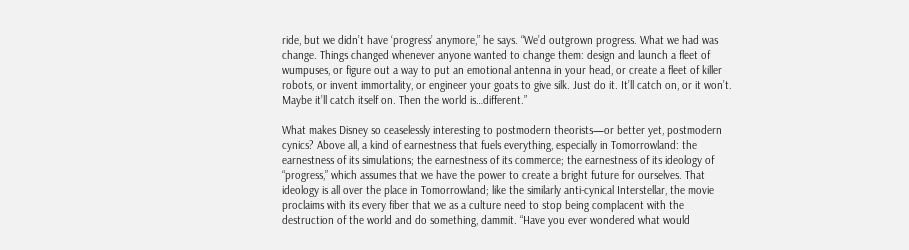ride, but we didn’t have ‘progress’ anymore,” he says. “We’d outgrown progress. What we had was change. Things changed whenever anyone wanted to change them: design and launch a fleet of wumpuses, or figure out a way to put an emotional antenna in your head, or create a fleet of killer robots, or invent immortality, or engineer your goats to give silk. Just do it. It’ll catch on, or it won’t. Maybe it’ll catch itself on. Then the world is…different.”

What makes Disney so ceaselessly interesting to postmodern theorists—or better yet, postmodern cynics? Above all, a kind of earnestness that fuels everything, especially in Tomorrowland: the earnestness of its simulations; the earnestness of its commerce; the earnestness of its ideology of “progress,” which assumes that we have the power to create a bright future for ourselves. That ideology is all over the place in Tomorrowland; like the similarly anti-cynical Interstellar, the movie proclaims with its every fiber that we as a culture need to stop being complacent with the destruction of the world and do something, dammit. “Have you ever wondered what would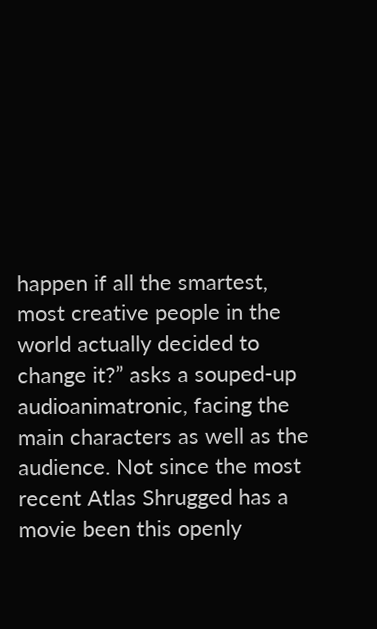happen if all the smartest, most creative people in the world actually decided to change it?” asks a souped-up audioanimatronic, facing the main characters as well as the audience. Not since the most recent Atlas Shrugged has a movie been this openly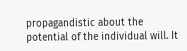propagandistic about the potential of the individual will. It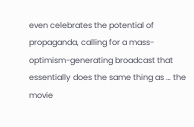even celebrates the potential of propaganda, calling for a mass-optimism-generating broadcast that essentially does the same thing as … the movie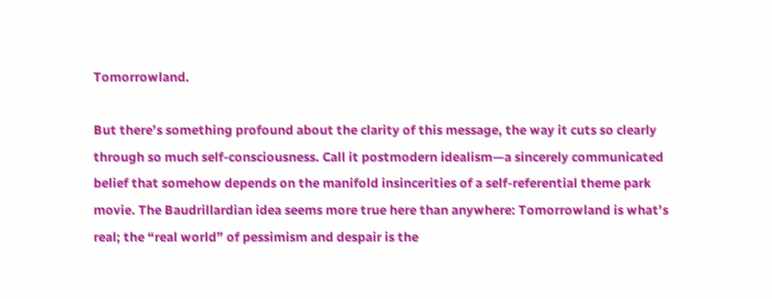Tomorrowland.

But there’s something profound about the clarity of this message, the way it cuts so clearly through so much self-consciousness. Call it postmodern idealism—a sincerely communicated belief that somehow depends on the manifold insincerities of a self-referential theme park movie. The Baudrillardian idea seems more true here than anywhere: Tomorrowland is what’s real; the “real world” of pessimism and despair is the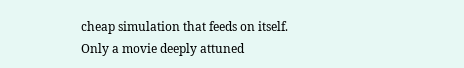cheap simulation that feeds on itself. Only a movie deeply attuned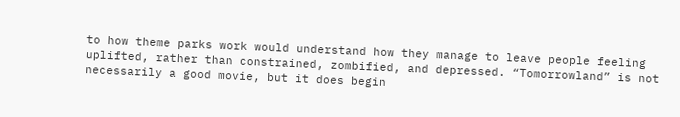to how theme parks work would understand how they manage to leave people feeling uplifted, rather than constrained, zombified, and depressed. “Tomorrowland” is not necessarily a good movie, but it does begin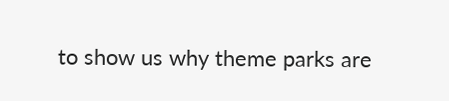to show us why theme parks are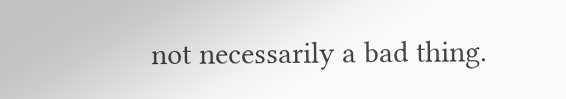not necessarily a bad thing.